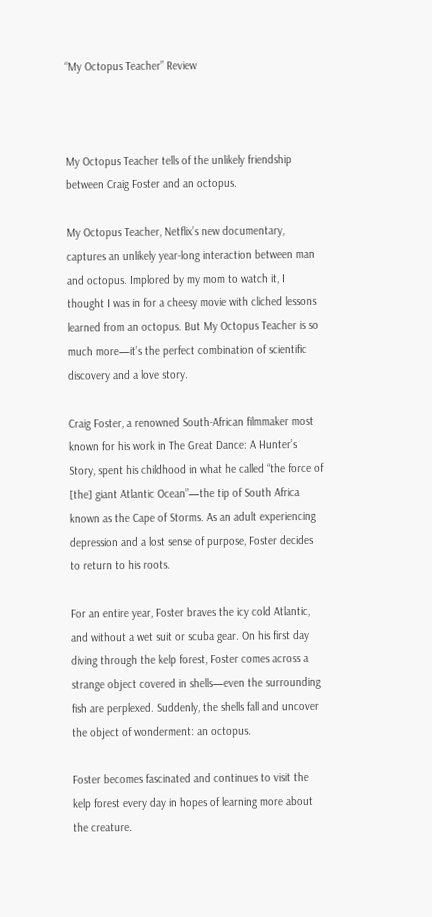“My Octopus Teacher” Review



My Octopus Teacher tells of the unlikely friendship between Craig Foster and an octopus.

My Octopus Teacher, Netflix’s new documentary, captures an unlikely year-long interaction between man and octopus. Implored by my mom to watch it, I thought I was in for a cheesy movie with cliched lessons learned from an octopus. But My Octopus Teacher is so much more—it’s the perfect combination of scientific discovery and a love story.

Craig Foster, a renowned South-African filmmaker most known for his work in The Great Dance: A Hunter’s Story, spent his childhood in what he called “the force of [the] giant Atlantic Ocean”—the tip of South Africa known as the Cape of Storms. As an adult experiencing depression and a lost sense of purpose, Foster decides to return to his roots.

For an entire year, Foster braves the icy cold Atlantic, and without a wet suit or scuba gear. On his first day diving through the kelp forest, Foster comes across a strange object covered in shells—even the surrounding fish are perplexed. Suddenly, the shells fall and uncover the object of wonderment: an octopus.

Foster becomes fascinated and continues to visit the kelp forest every day in hopes of learning more about the creature.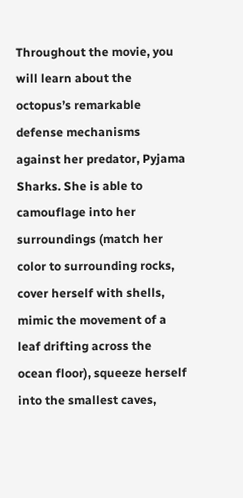Throughout the movie, you will learn about the octopus’s remarkable defense mechanisms against her predator, Pyjama Sharks. She is able to camouflage into her surroundings (match her color to surrounding rocks, cover herself with shells, mimic the movement of a leaf drifting across the ocean floor), squeeze herself into the smallest caves,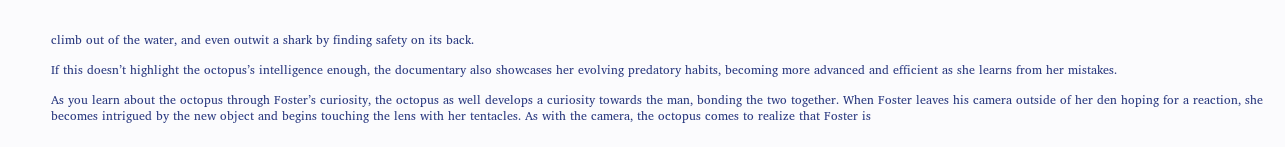climb out of the water, and even outwit a shark by finding safety on its back.

If this doesn’t highlight the octopus’s intelligence enough, the documentary also showcases her evolving predatory habits, becoming more advanced and efficient as she learns from her mistakes.

As you learn about the octopus through Foster’s curiosity, the octopus as well develops a curiosity towards the man, bonding the two together. When Foster leaves his camera outside of her den hoping for a reaction, she becomes intrigued by the new object and begins touching the lens with her tentacles. As with the camera, the octopus comes to realize that Foster is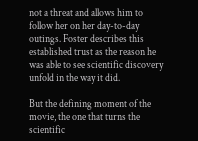not a threat and allows him to follow her on her day-to-day outings. Foster describes this established trust as the reason he was able to see scientific discovery unfold in the way it did.

But the defining moment of the movie, the one that turns the scientific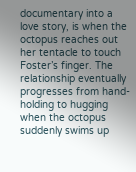documentary into a love story, is when the octopus reaches out her tentacle to touch Foster’s finger. The relationship eventually progresses from hand-holding to hugging when the octopus suddenly swims up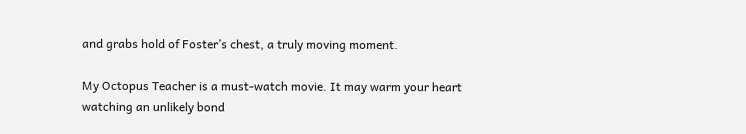and grabs hold of Foster’s chest, a truly moving moment.

My Octopus Teacher is a must-watch movie. It may warm your heart watching an unlikely bond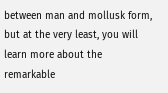between man and mollusk form, but at the very least, you will learn more about the remarkable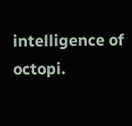intelligence of octopi.